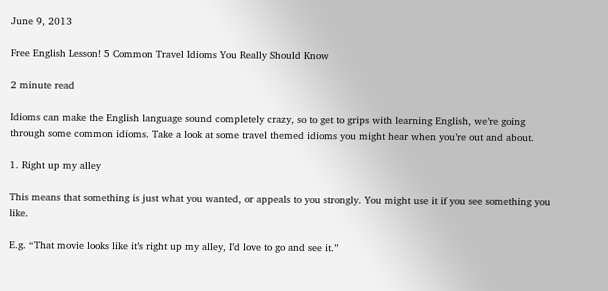June 9, 2013

Free English Lesson! 5 Common Travel Idioms You Really Should Know

2 minute read

Idioms can make the English language sound completely crazy, so to get to grips with learning English, we’re going through some common idioms. Take a look at some travel themed idioms you might hear when you’re out and about.

1. Right up my alley

This means that something is just what you wanted, or appeals to you strongly. You might use it if you see something you like.

E.g. “That movie looks like it’s right up my alley, I’d love to go and see it.”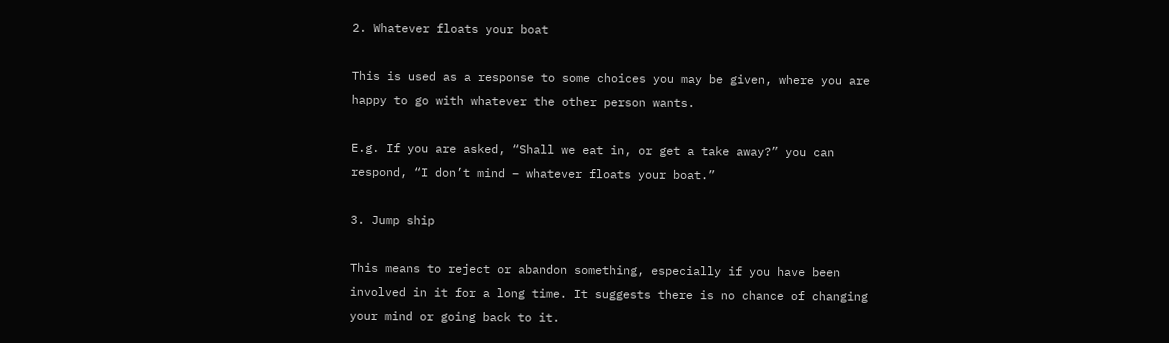2. Whatever floats your boat

This is used as a response to some choices you may be given, where you are happy to go with whatever the other person wants.

E.g. If you are asked, “Shall we eat in, or get a take away?” you can respond, “I don’t mind – whatever floats your boat.”

3. Jump ship

This means to reject or abandon something, especially if you have been involved in it for a long time. It suggests there is no chance of changing your mind or going back to it.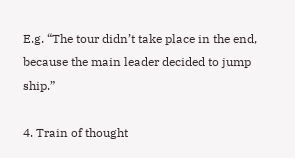E.g. “The tour didn’t take place in the end, because the main leader decided to jump ship.”

4. Train of thought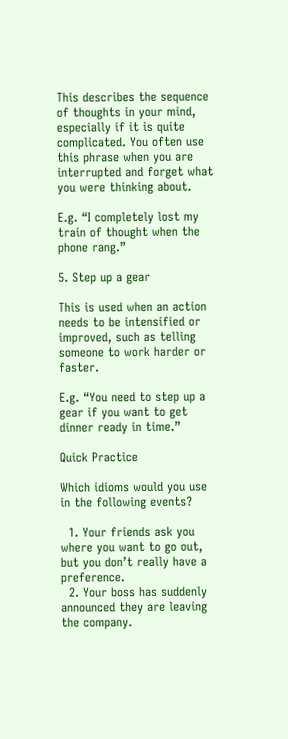This describes the sequence of thoughts in your mind, especially if it is quite complicated. You often use this phrase when you are interrupted and forget what you were thinking about.

E.g. “I completely lost my train of thought when the phone rang.”

5. Step up a gear

This is used when an action needs to be intensified or improved, such as telling someone to work harder or faster.

E.g. “You need to step up a gear if you want to get dinner ready in time.”

Quick Practice

Which idioms would you use in the following events?

  1. Your friends ask you where you want to go out, but you don’t really have a preference.
  2. Your boss has suddenly announced they are leaving the company.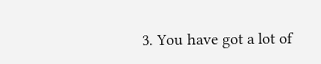3. You have got a lot of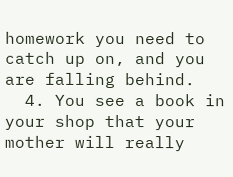homework you need to catch up on, and you are falling behind.
  4. You see a book in your shop that your mother will really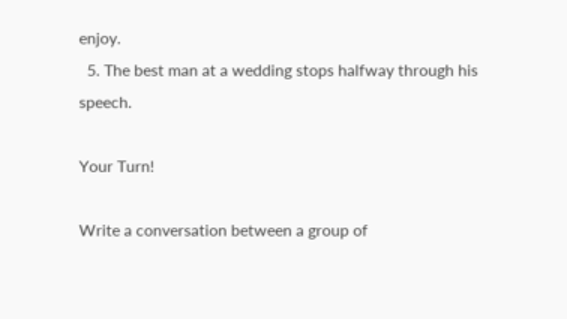enjoy.
  5. The best man at a wedding stops halfway through his speech.

Your Turn!

Write a conversation between a group of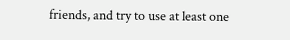friends, and try to use at least one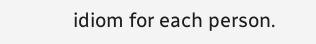idiom for each person.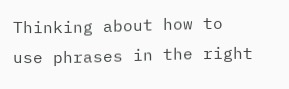Thinking about how to use phrases in the right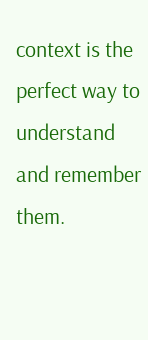context is the perfect way to understand and remember them.